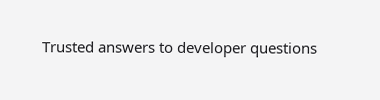Trusted answers to developer questions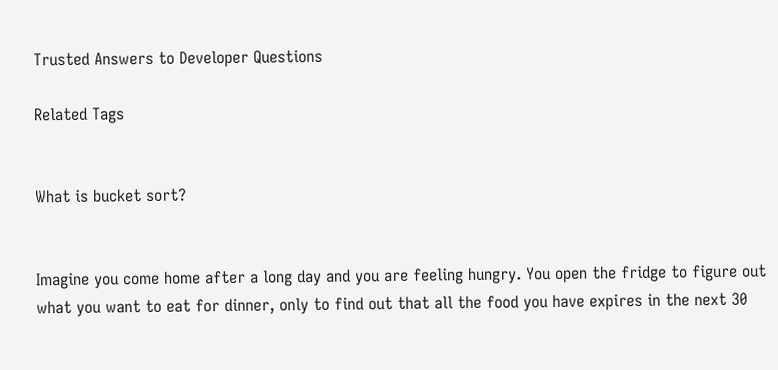Trusted Answers to Developer Questions

Related Tags


What is bucket sort?


Imagine you come home after a long day and you are feeling hungry. You open the fridge to figure out what you want to eat for dinner, only to find out that all the food you have expires in the next 30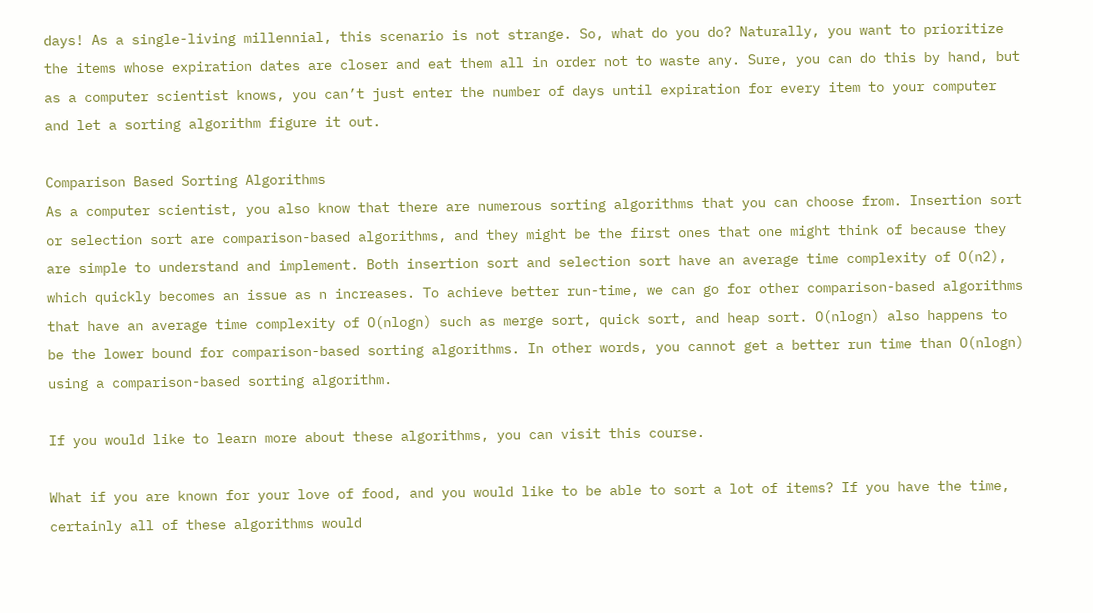days! As a single-living millennial, this scenario is not strange. So, what do you do? Naturally, you want to prioritize the items whose expiration dates are closer and eat them all in order not to waste any. Sure, you can do this by hand, but as a computer scientist knows, you can’t just enter the number of days until expiration for every item to your computer and let a sorting algorithm figure it out.

Comparison Based Sorting Algorithms
As a computer scientist, you also know that there are numerous sorting algorithms that you can choose from. Insertion sort or selection sort are comparison-based algorithms, and they might be the first ones that one might think of because they are simple to understand and implement. Both insertion sort and selection sort have an average time complexity of O(n2), which quickly becomes an issue as n increases. To achieve better run-time, we can go for other comparison-based algorithms that have an average time complexity of O(nlogn) such as merge sort, quick sort, and heap sort. O(nlogn) also happens to be the lower bound for comparison-based sorting algorithms. In other words, you cannot get a better run time than O(nlogn) using a comparison-based sorting algorithm.

If you would like to learn more about these algorithms, you can visit this course.

What if you are known for your love of food, and you would like to be able to sort a lot of items? If you have the time, certainly all of these algorithms would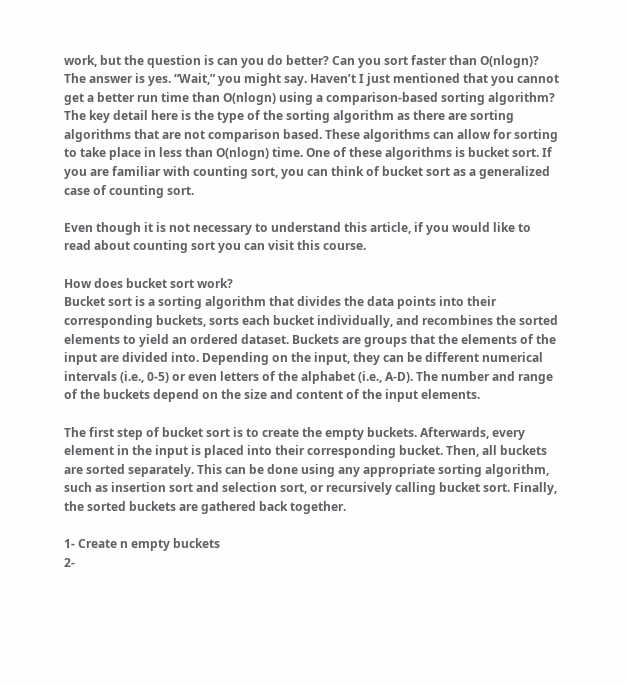work, but the question is can you do better? Can you sort faster than O(nlogn)? The answer is yes. “Wait,” you might say. Haven’t I just mentioned that you cannot get a better run time than O(nlogn) using a comparison-based sorting algorithm? The key detail here is the type of the sorting algorithm as there are sorting algorithms that are not comparison based. These algorithms can allow for sorting to take place in less than O(nlogn) time. One of these algorithms is bucket sort. If you are familiar with counting sort, you can think of bucket sort as a generalized case of counting sort.

Even though it is not necessary to understand this article, if you would like to read about counting sort you can visit this course.

How does bucket sort work?
Bucket sort is a sorting algorithm that divides the data points into their corresponding buckets, sorts each bucket individually, and recombines the sorted elements to yield an ordered dataset. Buckets are groups that the elements of the input are divided into. Depending on the input, they can be different numerical intervals (i.e., 0-5) or even letters of the alphabet (i.e., A-D). The number and range of the buckets depend on the size and content of the input elements.

The first step of bucket sort is to create the empty buckets. Afterwards, every element in the input is placed into their corresponding bucket. Then, all buckets are sorted separately. This can be done using any appropriate sorting algorithm, such as insertion sort and selection sort, or recursively calling bucket sort. Finally, the sorted buckets are gathered back together.

1- Create n empty buckets
2-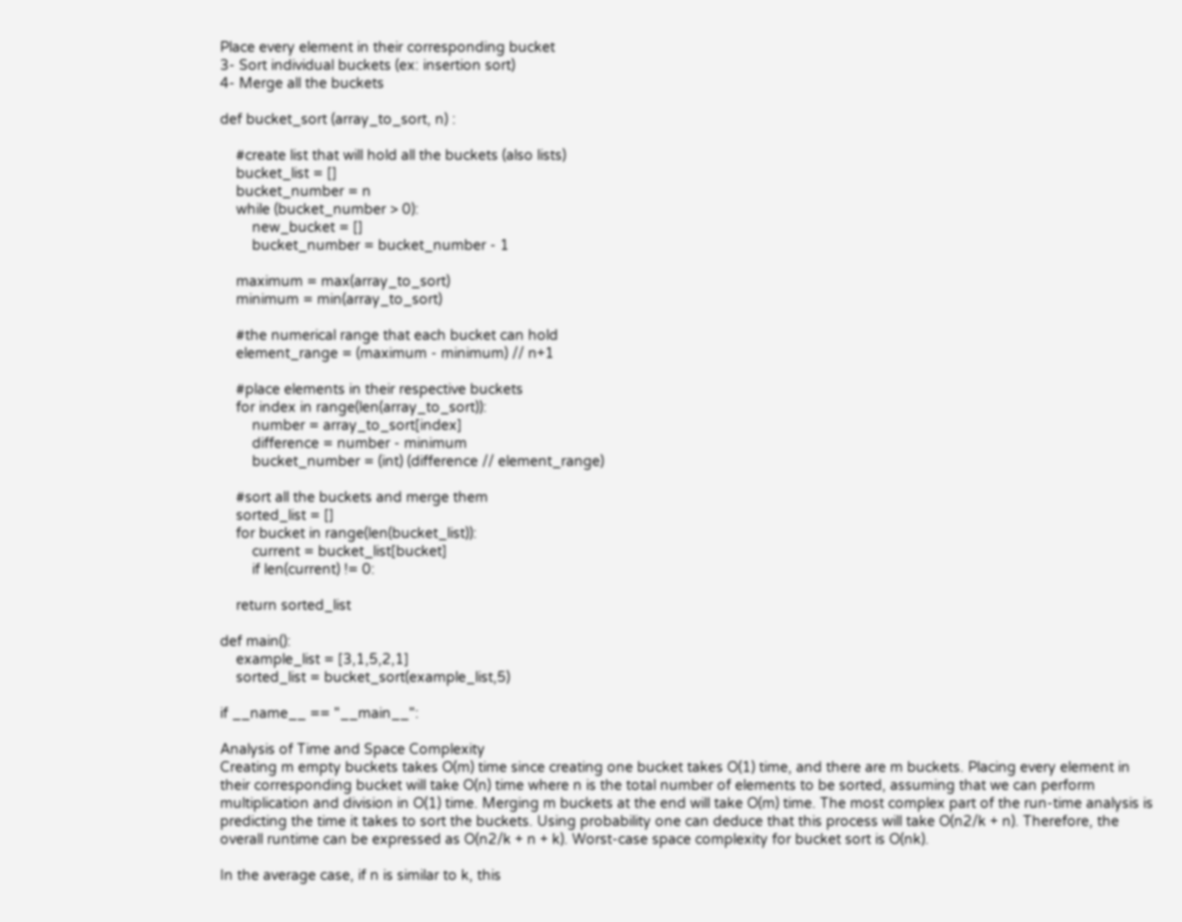Place every element in their corresponding bucket
3- Sort individual buckets (ex: insertion sort)
4- Merge all the buckets

def bucket_sort (array_to_sort, n) :

    #create list that will hold all the buckets (also lists)
    bucket_list = []
    bucket_number = n
    while (bucket_number > 0):
        new_bucket = []
        bucket_number = bucket_number - 1

    maximum = max(array_to_sort)
    minimum = min(array_to_sort)

    #the numerical range that each bucket can hold
    element_range = (maximum - minimum) // n+1

    #place elements in their respective buckets
    for index in range(len(array_to_sort)):
        number = array_to_sort[index]
        difference = number - minimum
        bucket_number = (int) (difference // element_range)

    #sort all the buckets and merge them
    sorted_list = []
    for bucket in range(len(bucket_list)):
        current = bucket_list[bucket]
        if len(current) != 0:

    return sorted_list

def main():
    example_list = [3,1,5,2,1]
    sorted_list = bucket_sort(example_list,5)

if __name__ == "__main__":

Analysis of Time and Space Complexity
Creating m empty buckets takes O(m) time since creating one bucket takes O(1) time, and there are m buckets. Placing every element in their corresponding bucket will take O(n) time where n is the total number of elements to be sorted, assuming that we can perform multiplication and division in O(1) time. Merging m buckets at the end will take O(m) time. The most complex part of the run-time analysis is predicting the time it takes to sort the buckets. Using probability one can deduce that this process will take O(n2/k + n). Therefore, the overall runtime can be expressed as O(n2/k + n + k). Worst-case space complexity for bucket sort is O(nk).

In the average case, if n is similar to k, this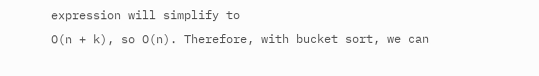expression will simplify to
O(n + k), so O(n). Therefore, with bucket sort, we can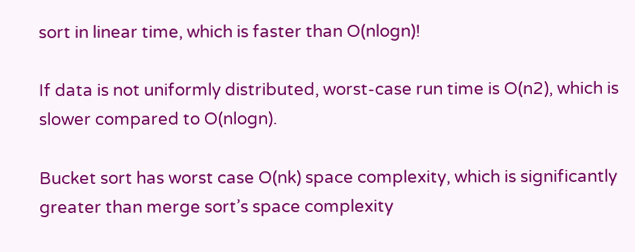sort in linear time, which is faster than O(nlogn)!

If data is not uniformly distributed, worst-case run time is O(n2), which is slower compared to O(nlogn).

Bucket sort has worst case O(nk) space complexity, which is significantly greater than merge sort’s space complexity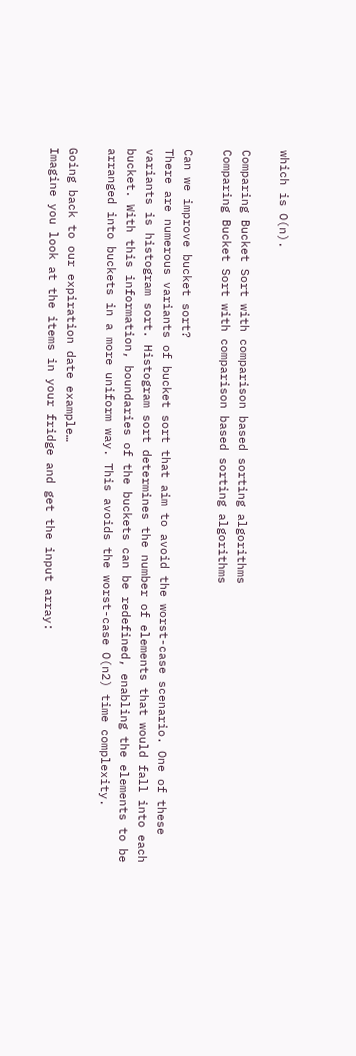which is O(n).

Comparing Bucket Sort with comparison based sorting algorithms
Comparing Bucket Sort with comparison based sorting algorithms

Can we improve bucket sort?
There are numerous variants of bucket sort that aim to avoid the worst-case scenario. One of these variants is histogram sort. Histogram sort determines the number of elements that would fall into each bucket. With this information, boundaries of the buckets can be redefined, enabling the elements to be arranged into buckets in a more uniform way. This avoids the worst-case O(n2) time complexity.

Going back to our expiration date example…
Imagine you look at the items in your fridge and get the input array: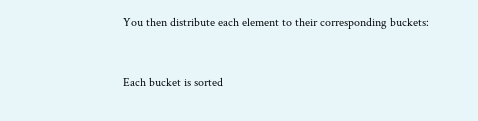You then distribute each element to their corresponding buckets:


Each bucket is sorted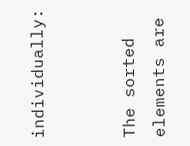individually:


The sorted elements are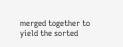merged together to yield the sorted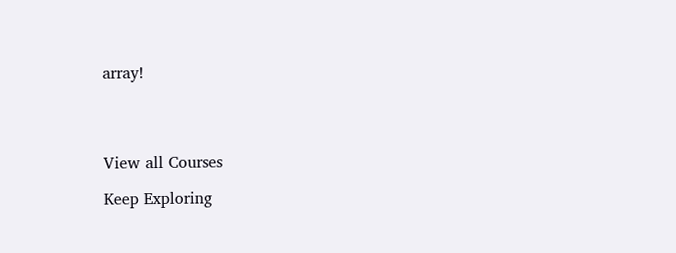array!




View all Courses

Keep Exploring